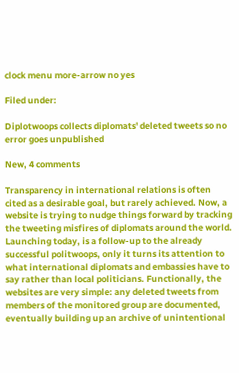clock menu more-arrow no yes

Filed under:

Diplotwoops collects diplomats' deleted tweets so no error goes unpublished

New, 4 comments

Transparency in international relations is often cited as a desirable goal, but rarely achieved. Now, a website is trying to nudge things forward by tracking the tweeting misfires of diplomats around the world. Launching today, is a follow-up to the already successful politwoops, only it turns its attention to what international diplomats and embassies have to say rather than local politicians. Functionally, the websites are very simple: any deleted tweets from members of the monitored group are documented, eventually building up an archive of unintentional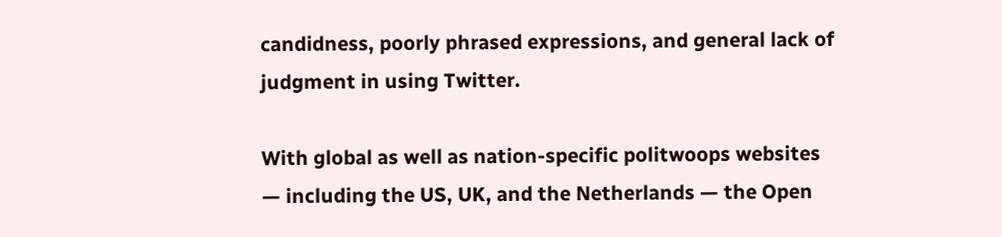candidness, poorly phrased expressions, and general lack of judgment in using Twitter.

With global as well as nation-specific politwoops websites — including the US, UK, and the Netherlands — the Open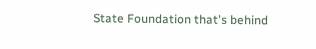State Foundation that's behind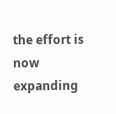the effort is now expanding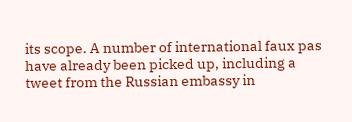its scope. A number of international faux pas have already been picked up, including a tweet from the Russian embassy in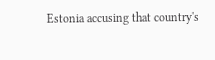Estonia accusing that country's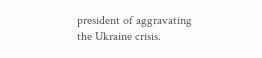president of aggravating the Ukraine crisis.